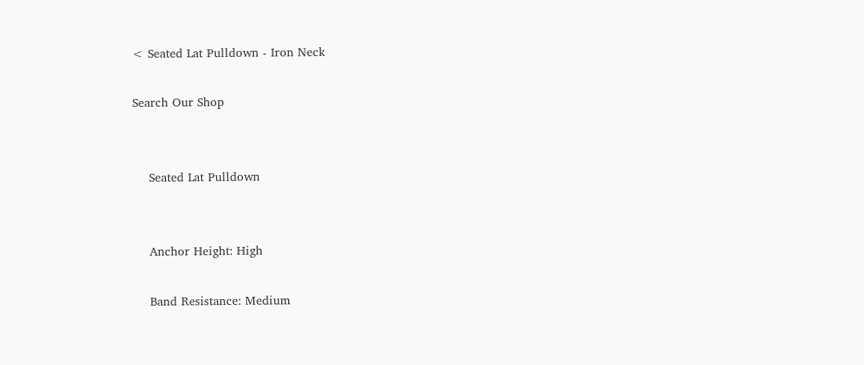< Seated Lat Pulldown - Iron Neck

Search Our Shop


    Seated Lat Pulldown


    Anchor Height: High

    Band Resistance: Medium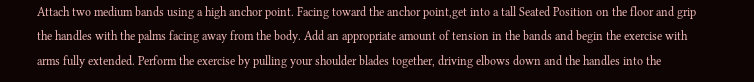Attach two medium bands using a high anchor point. Facing toward the anchor point,get into a tall Seated Position on the floor and grip the handles with the palms facing away from the body. Add an appropriate amount of tension in the bands and begin the exercise with arms fully extended. Perform the exercise by pulling your shoulder blades together, driving elbows down and the handles into the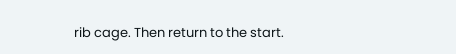rib cage. Then return to the start.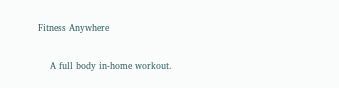Fitness Anywhere

    A full body in-home workout.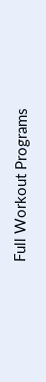Full Workout Programs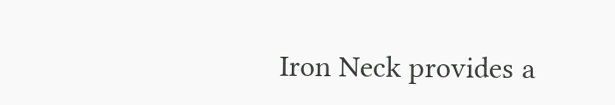Iron Neck provides a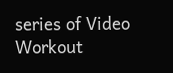series of Video Workout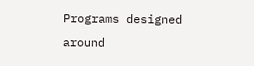Programs designed around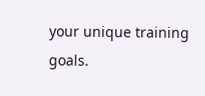your unique training goals.